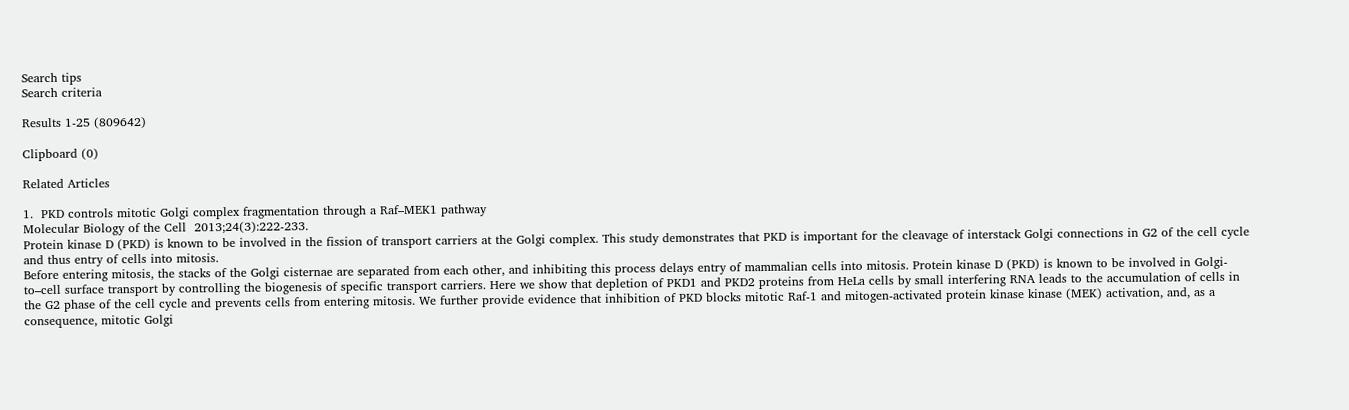Search tips
Search criteria

Results 1-25 (809642)

Clipboard (0)

Related Articles

1.  PKD controls mitotic Golgi complex fragmentation through a Raf–MEK1 pathway
Molecular Biology of the Cell  2013;24(3):222-233.
Protein kinase D (PKD) is known to be involved in the fission of transport carriers at the Golgi complex. This study demonstrates that PKD is important for the cleavage of interstack Golgi connections in G2 of the cell cycle and thus entry of cells into mitosis.
Before entering mitosis, the stacks of the Golgi cisternae are separated from each other, and inhibiting this process delays entry of mammalian cells into mitosis. Protein kinase D (PKD) is known to be involved in Golgi-to–cell surface transport by controlling the biogenesis of specific transport carriers. Here we show that depletion of PKD1 and PKD2 proteins from HeLa cells by small interfering RNA leads to the accumulation of cells in the G2 phase of the cell cycle and prevents cells from entering mitosis. We further provide evidence that inhibition of PKD blocks mitotic Raf-1 and mitogen-activated protein kinase kinase (MEK) activation, and, as a consequence, mitotic Golgi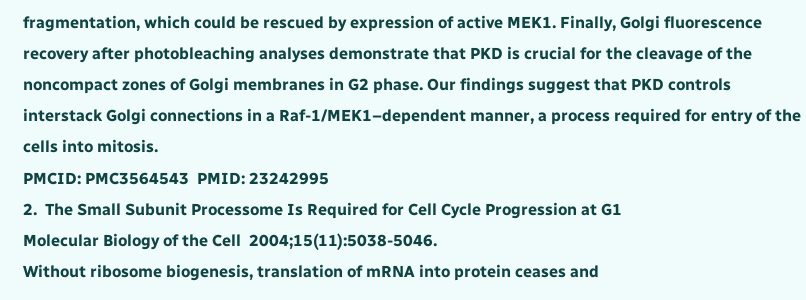fragmentation, which could be rescued by expression of active MEK1. Finally, Golgi fluorescence recovery after photobleaching analyses demonstrate that PKD is crucial for the cleavage of the noncompact zones of Golgi membranes in G2 phase. Our findings suggest that PKD controls interstack Golgi connections in a Raf-1/MEK1–dependent manner, a process required for entry of the cells into mitosis.
PMCID: PMC3564543  PMID: 23242995
2.  The Small Subunit Processome Is Required for Cell Cycle Progression at G1
Molecular Biology of the Cell  2004;15(11):5038-5046.
Without ribosome biogenesis, translation of mRNA into protein ceases and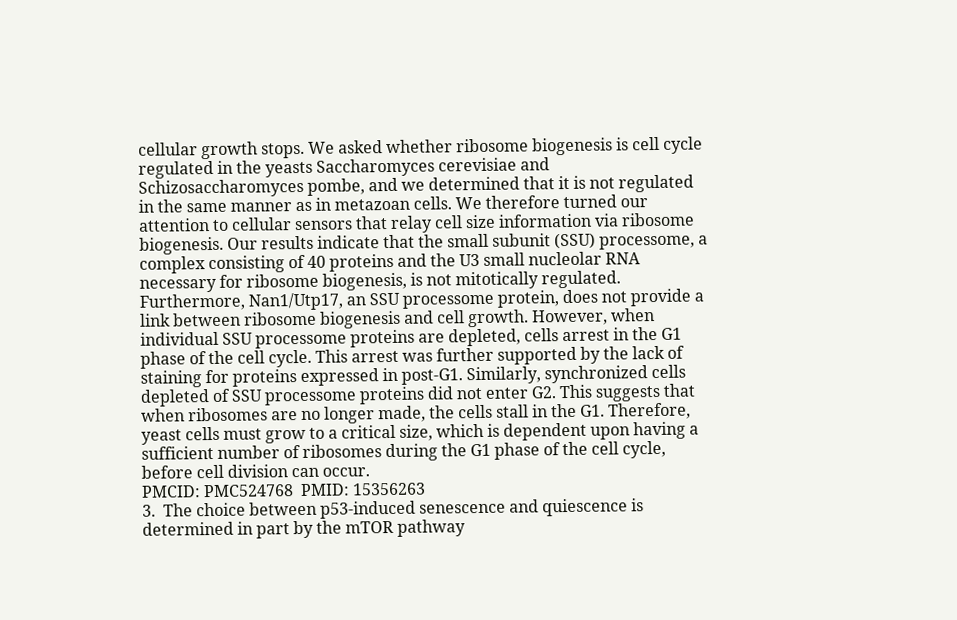cellular growth stops. We asked whether ribosome biogenesis is cell cycle regulated in the yeasts Saccharomyces cerevisiae and Schizosaccharomyces pombe, and we determined that it is not regulated in the same manner as in metazoan cells. We therefore turned our attention to cellular sensors that relay cell size information via ribosome biogenesis. Our results indicate that the small subunit (SSU) processome, a complex consisting of 40 proteins and the U3 small nucleolar RNA necessary for ribosome biogenesis, is not mitotically regulated. Furthermore, Nan1/Utp17, an SSU processome protein, does not provide a link between ribosome biogenesis and cell growth. However, when individual SSU processome proteins are depleted, cells arrest in the G1 phase of the cell cycle. This arrest was further supported by the lack of staining for proteins expressed in post-G1. Similarly, synchronized cells depleted of SSU processome proteins did not enter G2. This suggests that when ribosomes are no longer made, the cells stall in the G1. Therefore, yeast cells must grow to a critical size, which is dependent upon having a sufficient number of ribosomes during the G1 phase of the cell cycle, before cell division can occur.
PMCID: PMC524768  PMID: 15356263
3.  The choice between p53-induced senescence and quiescence is determined in part by the mTOR pathway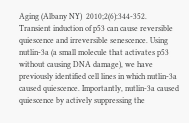Aging (Albany NY)  2010;2(6):344-352.
Transient induction of p53 can cause reversible quiescence and irreversible senescence. Using nutlin-3a (a small molecule that activates p53 without causing DNA damage), we have previously identified cell lines in which nutlin-3a caused quiescence. Importantly, nutlin-3a caused quiescence by actively suppressing the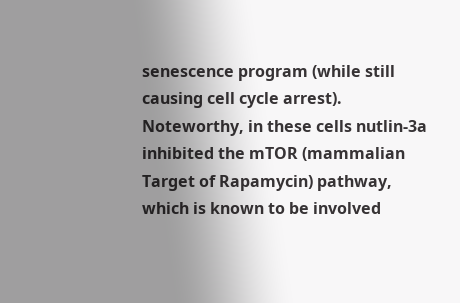senescence program (while still causing cell cycle arrest). Noteworthy, in these cells nutlin-3a inhibited the mTOR (mammalian Target of Rapamycin) pathway, which is known to be involved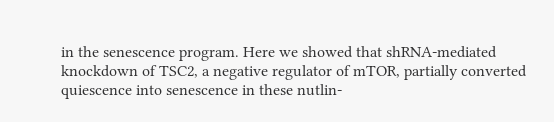in the senescence program. Here we showed that shRNA-mediated knockdown of TSC2, a negative regulator of mTOR, partially converted quiescence into senescence in these nutlin-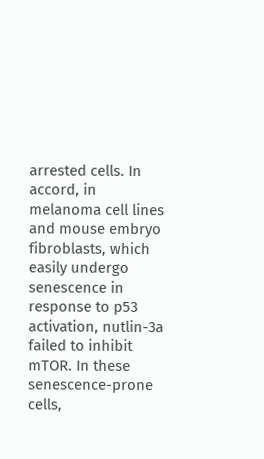arrested cells. In accord, in melanoma cell lines and mouse embryo fibroblasts, which easily undergo senescence in response to p53 activation, nutlin-3a failed to inhibit mTOR. In these senescence-prone cells,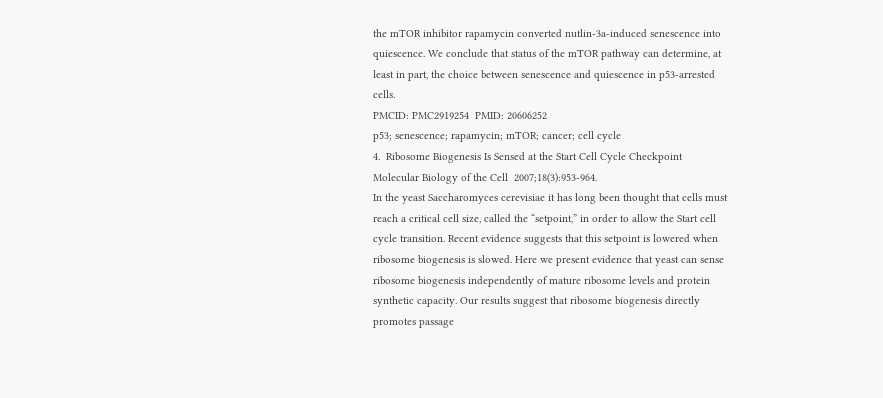the mTOR inhibitor rapamycin converted nutlin-3a-induced senescence into quiescence. We conclude that status of the mTOR pathway can determine, at least in part, the choice between senescence and quiescence in p53-arrested cells.
PMCID: PMC2919254  PMID: 20606252
p53; senescence; rapamycin; mTOR; cancer; cell cycle
4.  Ribosome Biogenesis Is Sensed at the Start Cell Cycle Checkpoint
Molecular Biology of the Cell  2007;18(3):953-964.
In the yeast Saccharomyces cerevisiae it has long been thought that cells must reach a critical cell size, called the “setpoint,” in order to allow the Start cell cycle transition. Recent evidence suggests that this setpoint is lowered when ribosome biogenesis is slowed. Here we present evidence that yeast can sense ribosome biogenesis independently of mature ribosome levels and protein synthetic capacity. Our results suggest that ribosome biogenesis directly promotes passage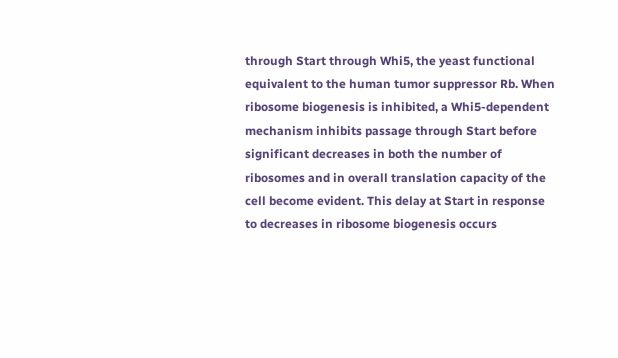through Start through Whi5, the yeast functional equivalent to the human tumor suppressor Rb. When ribosome biogenesis is inhibited, a Whi5-dependent mechanism inhibits passage through Start before significant decreases in both the number of ribosomes and in overall translation capacity of the cell become evident. This delay at Start in response to decreases in ribosome biogenesis occurs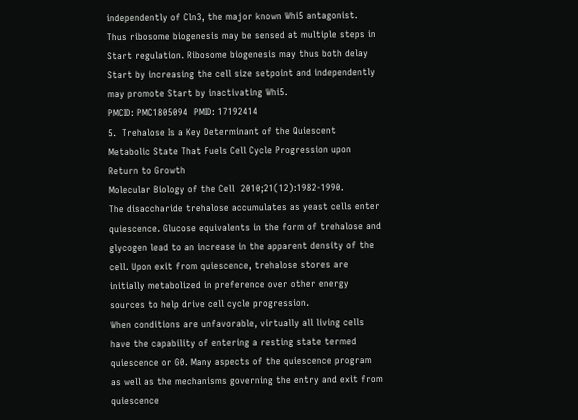independently of Cln3, the major known Whi5 antagonist. Thus ribosome biogenesis may be sensed at multiple steps in Start regulation. Ribosome biogenesis may thus both delay Start by increasing the cell size setpoint and independently may promote Start by inactivating Whi5.
PMCID: PMC1805094  PMID: 17192414
5.  Trehalose Is a Key Determinant of the Quiescent Metabolic State That Fuels Cell Cycle Progression upon Return to Growth
Molecular Biology of the Cell  2010;21(12):1982-1990.
The disaccharide trehalose accumulates as yeast cells enter quiescence. Glucose equivalents in the form of trehalose and glycogen lead to an increase in the apparent density of the cell. Upon exit from quiescence, trehalose stores are initially metabolized in preference over other energy sources to help drive cell cycle progression.
When conditions are unfavorable, virtually all living cells have the capability of entering a resting state termed quiescence or G0. Many aspects of the quiescence program as well as the mechanisms governing the entry and exit from quiescence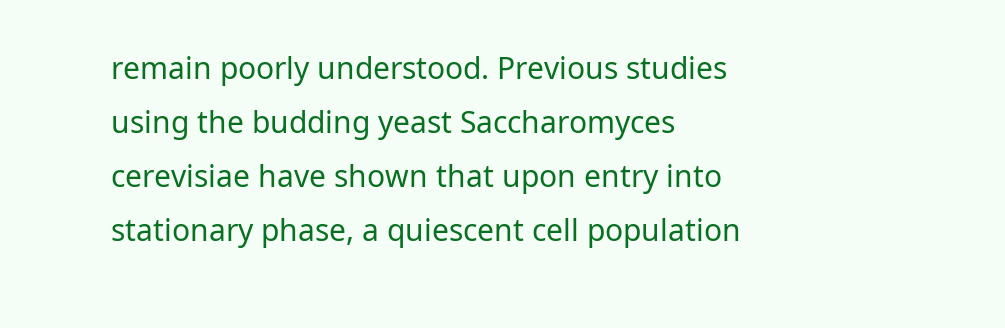remain poorly understood. Previous studies using the budding yeast Saccharomyces cerevisiae have shown that upon entry into stationary phase, a quiescent cell population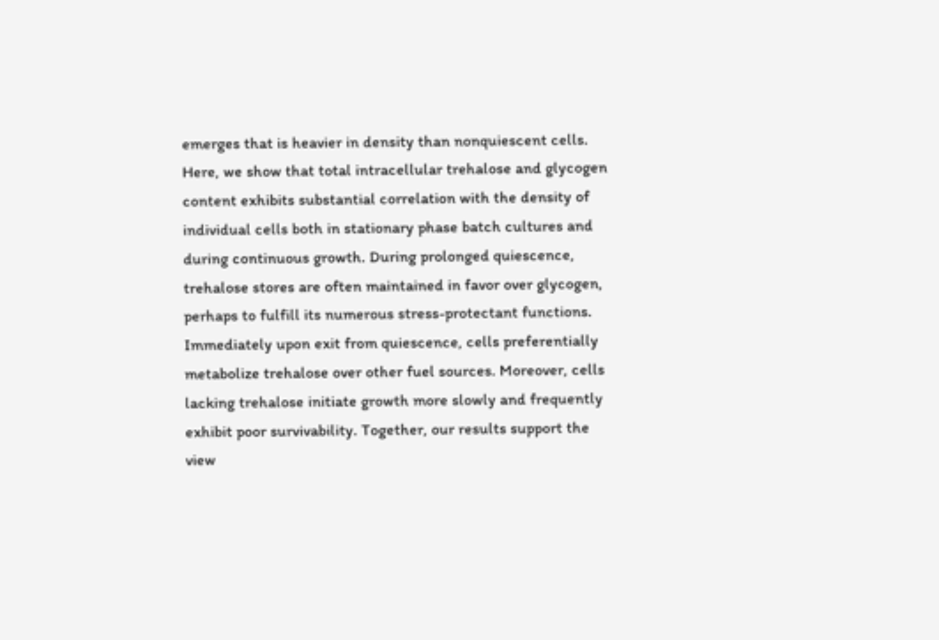emerges that is heavier in density than nonquiescent cells. Here, we show that total intracellular trehalose and glycogen content exhibits substantial correlation with the density of individual cells both in stationary phase batch cultures and during continuous growth. During prolonged quiescence, trehalose stores are often maintained in favor over glycogen, perhaps to fulfill its numerous stress-protectant functions. Immediately upon exit from quiescence, cells preferentially metabolize trehalose over other fuel sources. Moreover, cells lacking trehalose initiate growth more slowly and frequently exhibit poor survivability. Together, our results support the view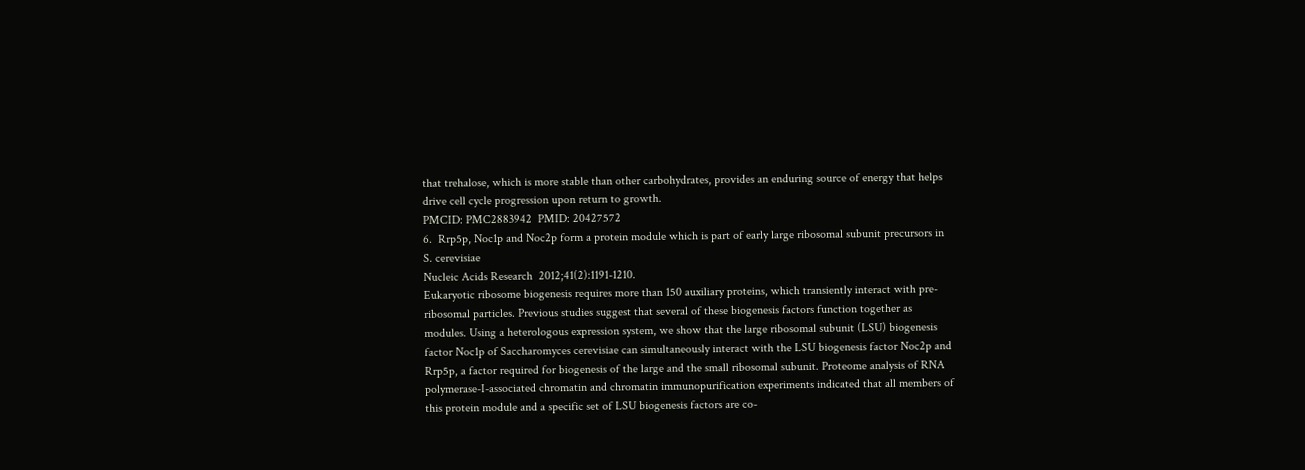that trehalose, which is more stable than other carbohydrates, provides an enduring source of energy that helps drive cell cycle progression upon return to growth.
PMCID: PMC2883942  PMID: 20427572
6.  Rrp5p, Noc1p and Noc2p form a protein module which is part of early large ribosomal subunit precursors in S. cerevisiae
Nucleic Acids Research  2012;41(2):1191-1210.
Eukaryotic ribosome biogenesis requires more than 150 auxiliary proteins, which transiently interact with pre-ribosomal particles. Previous studies suggest that several of these biogenesis factors function together as modules. Using a heterologous expression system, we show that the large ribosomal subunit (LSU) biogenesis factor Noc1p of Saccharomyces cerevisiae can simultaneously interact with the LSU biogenesis factor Noc2p and Rrp5p, a factor required for biogenesis of the large and the small ribosomal subunit. Proteome analysis of RNA polymerase-I-associated chromatin and chromatin immunopurification experiments indicated that all members of this protein module and a specific set of LSU biogenesis factors are co-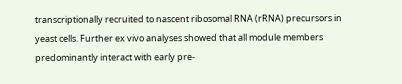transcriptionally recruited to nascent ribosomal RNA (rRNA) precursors in yeast cells. Further ex vivo analyses showed that all module members predominantly interact with early pre-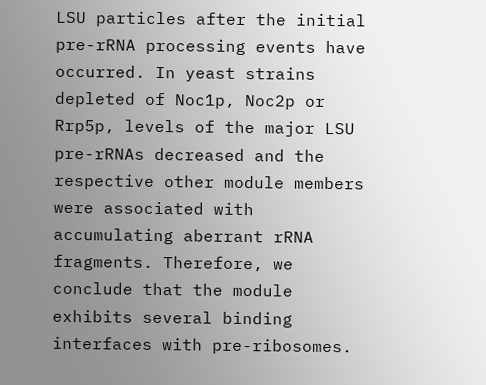LSU particles after the initial pre-rRNA processing events have occurred. In yeast strains depleted of Noc1p, Noc2p or Rrp5p, levels of the major LSU pre-rRNAs decreased and the respective other module members were associated with accumulating aberrant rRNA fragments. Therefore, we conclude that the module exhibits several binding interfaces with pre-ribosomes.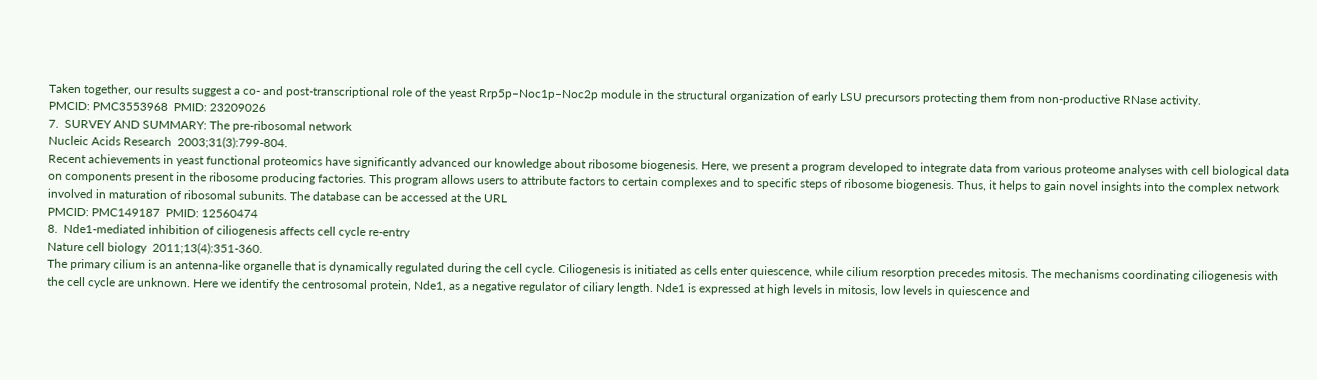Taken together, our results suggest a co- and post-transcriptional role of the yeast Rrp5p–Noc1p–Noc2p module in the structural organization of early LSU precursors protecting them from non-productive RNase activity.
PMCID: PMC3553968  PMID: 23209026
7.  SURVEY AND SUMMARY: The pre-ribosomal network
Nucleic Acids Research  2003;31(3):799-804.
Recent achievements in yeast functional proteomics have significantly advanced our knowledge about ribosome biogenesis. Here, we present a program developed to integrate data from various proteome analyses with cell biological data on components present in the ribosome producing factories. This program allows users to attribute factors to certain complexes and to specific steps of ribosome biogenesis. Thus, it helps to gain novel insights into the complex network involved in maturation of ribosomal subunits. The database can be accessed at the URL
PMCID: PMC149187  PMID: 12560474
8.  Nde1-mediated inhibition of ciliogenesis affects cell cycle re-entry
Nature cell biology  2011;13(4):351-360.
The primary cilium is an antenna-like organelle that is dynamically regulated during the cell cycle. Ciliogenesis is initiated as cells enter quiescence, while cilium resorption precedes mitosis. The mechanisms coordinating ciliogenesis with the cell cycle are unknown. Here we identify the centrosomal protein, Nde1, as a negative regulator of ciliary length. Nde1 is expressed at high levels in mitosis, low levels in quiescence and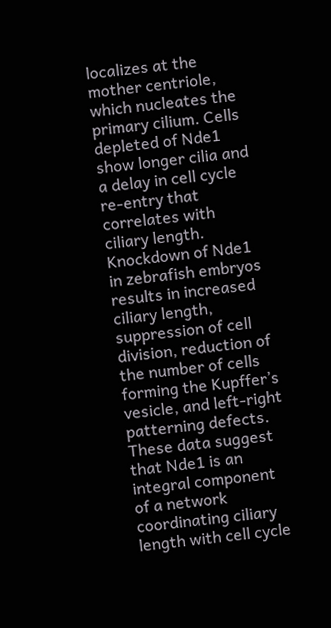localizes at the mother centriole, which nucleates the primary cilium. Cells depleted of Nde1 show longer cilia and a delay in cell cycle re-entry that correlates with ciliary length. Knockdown of Nde1 in zebrafish embryos results in increased ciliary length, suppression of cell division, reduction of the number of cells forming the Kupffer’s vesicle, and left-right patterning defects. These data suggest that Nde1 is an integral component of a network coordinating ciliary length with cell cycle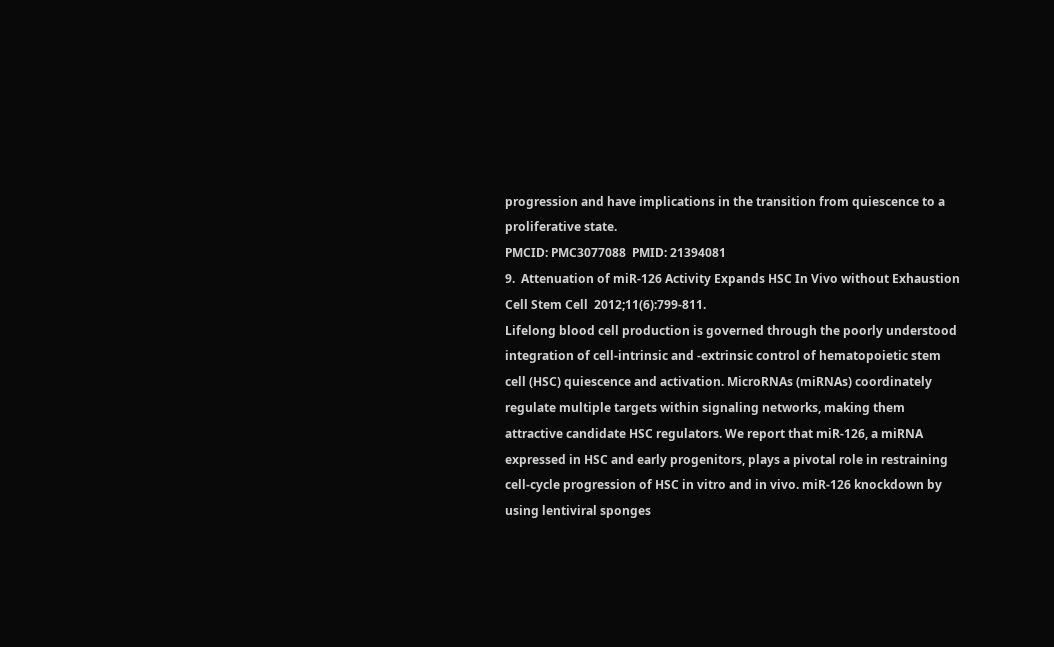progression and have implications in the transition from quiescence to a proliferative state.
PMCID: PMC3077088  PMID: 21394081
9.  Attenuation of miR-126 Activity Expands HSC In Vivo without Exhaustion
Cell Stem Cell  2012;11(6):799-811.
Lifelong blood cell production is governed through the poorly understood integration of cell-intrinsic and -extrinsic control of hematopoietic stem cell (HSC) quiescence and activation. MicroRNAs (miRNAs) coordinately regulate multiple targets within signaling networks, making them attractive candidate HSC regulators. We report that miR-126, a miRNA expressed in HSC and early progenitors, plays a pivotal role in restraining cell-cycle progression of HSC in vitro and in vivo. miR-126 knockdown by using lentiviral sponges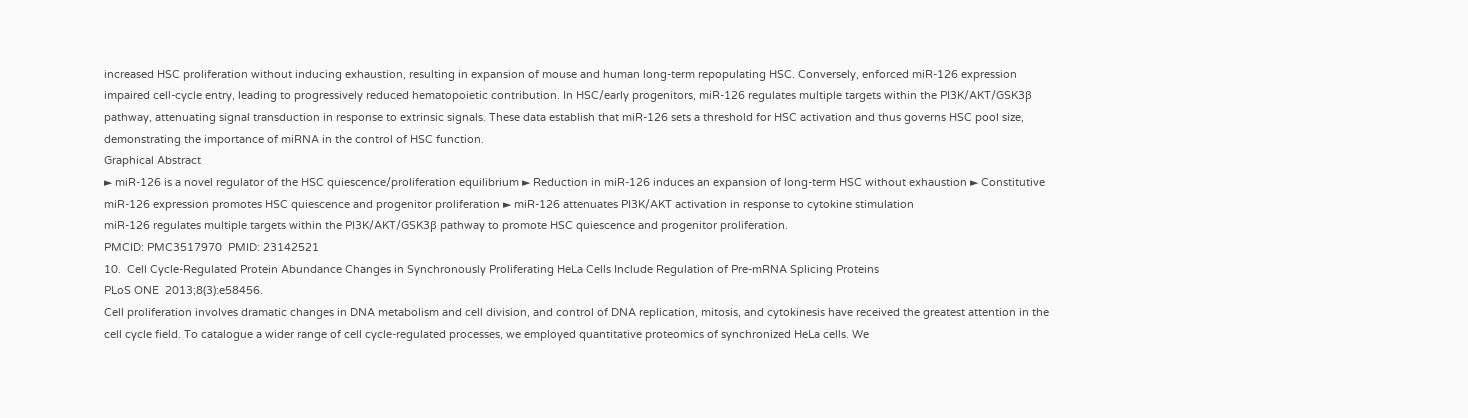increased HSC proliferation without inducing exhaustion, resulting in expansion of mouse and human long-term repopulating HSC. Conversely, enforced miR-126 expression impaired cell-cycle entry, leading to progressively reduced hematopoietic contribution. In HSC/early progenitors, miR-126 regulates multiple targets within the PI3K/AKT/GSK3β pathway, attenuating signal transduction in response to extrinsic signals. These data establish that miR-126 sets a threshold for HSC activation and thus governs HSC pool size, demonstrating the importance of miRNA in the control of HSC function.
Graphical Abstract
► miR-126 is a novel regulator of the HSC quiescence/proliferation equilibrium ► Reduction in miR-126 induces an expansion of long-term HSC without exhaustion ► Constitutive miR-126 expression promotes HSC quiescence and progenitor proliferation ► miR-126 attenuates PI3K/AKT activation in response to cytokine stimulation
miR-126 regulates multiple targets within the PI3K/AKT/GSK3β pathway to promote HSC quiescence and progenitor proliferation.
PMCID: PMC3517970  PMID: 23142521
10.  Cell Cycle-Regulated Protein Abundance Changes in Synchronously Proliferating HeLa Cells Include Regulation of Pre-mRNA Splicing Proteins
PLoS ONE  2013;8(3):e58456.
Cell proliferation involves dramatic changes in DNA metabolism and cell division, and control of DNA replication, mitosis, and cytokinesis have received the greatest attention in the cell cycle field. To catalogue a wider range of cell cycle-regulated processes, we employed quantitative proteomics of synchronized HeLa cells. We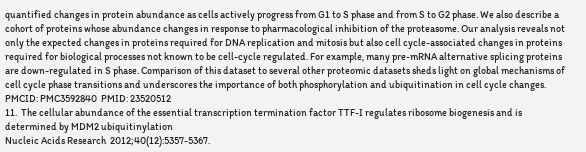quantified changes in protein abundance as cells actively progress from G1 to S phase and from S to G2 phase. We also describe a cohort of proteins whose abundance changes in response to pharmacological inhibition of the proteasome. Our analysis reveals not only the expected changes in proteins required for DNA replication and mitosis but also cell cycle-associated changes in proteins required for biological processes not known to be cell-cycle regulated. For example, many pre-mRNA alternative splicing proteins are down-regulated in S phase. Comparison of this dataset to several other proteomic datasets sheds light on global mechanisms of cell cycle phase transitions and underscores the importance of both phosphorylation and ubiquitination in cell cycle changes.
PMCID: PMC3592840  PMID: 23520512
11.  The cellular abundance of the essential transcription termination factor TTF-I regulates ribosome biogenesis and is determined by MDM2 ubiquitinylation
Nucleic Acids Research  2012;40(12):5357-5367.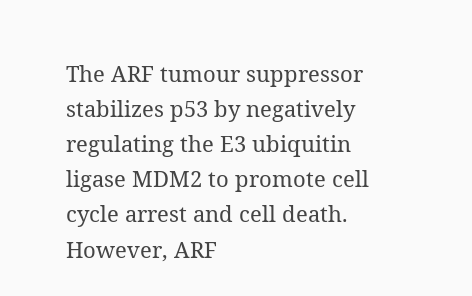The ARF tumour suppressor stabilizes p53 by negatively regulating the E3 ubiquitin ligase MDM2 to promote cell cycle arrest and cell death. However, ARF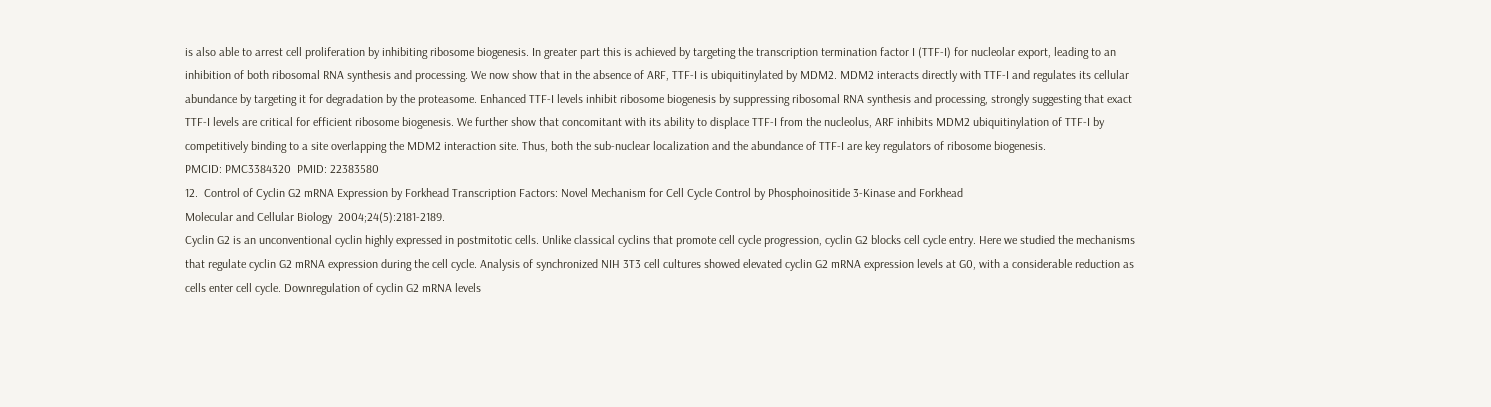is also able to arrest cell proliferation by inhibiting ribosome biogenesis. In greater part this is achieved by targeting the transcription termination factor I (TTF-I) for nucleolar export, leading to an inhibition of both ribosomal RNA synthesis and processing. We now show that in the absence of ARF, TTF-I is ubiquitinylated by MDM2. MDM2 interacts directly with TTF-I and regulates its cellular abundance by targeting it for degradation by the proteasome. Enhanced TTF-I levels inhibit ribosome biogenesis by suppressing ribosomal RNA synthesis and processing, strongly suggesting that exact TTF-I levels are critical for efficient ribosome biogenesis. We further show that concomitant with its ability to displace TTF-I from the nucleolus, ARF inhibits MDM2 ubiquitinylation of TTF-I by competitively binding to a site overlapping the MDM2 interaction site. Thus, both the sub-nuclear localization and the abundance of TTF-I are key regulators of ribosome biogenesis.
PMCID: PMC3384320  PMID: 22383580
12.  Control of Cyclin G2 mRNA Expression by Forkhead Transcription Factors: Novel Mechanism for Cell Cycle Control by Phosphoinositide 3-Kinase and Forkhead
Molecular and Cellular Biology  2004;24(5):2181-2189.
Cyclin G2 is an unconventional cyclin highly expressed in postmitotic cells. Unlike classical cyclins that promote cell cycle progression, cyclin G2 blocks cell cycle entry. Here we studied the mechanisms that regulate cyclin G2 mRNA expression during the cell cycle. Analysis of synchronized NIH 3T3 cell cultures showed elevated cyclin G2 mRNA expression levels at G0, with a considerable reduction as cells enter cell cycle. Downregulation of cyclin G2 mRNA levels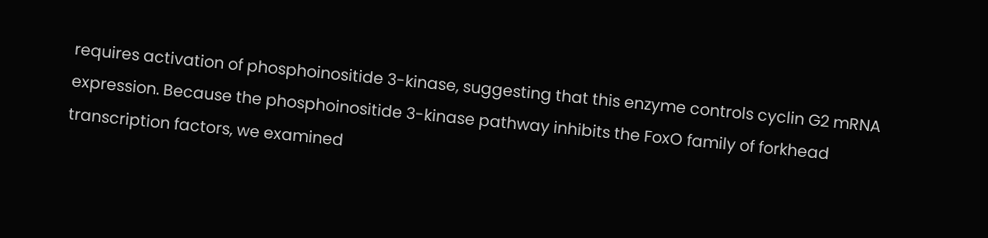requires activation of phosphoinositide 3-kinase, suggesting that this enzyme controls cyclin G2 mRNA expression. Because the phosphoinositide 3-kinase pathway inhibits the FoxO family of forkhead transcription factors, we examined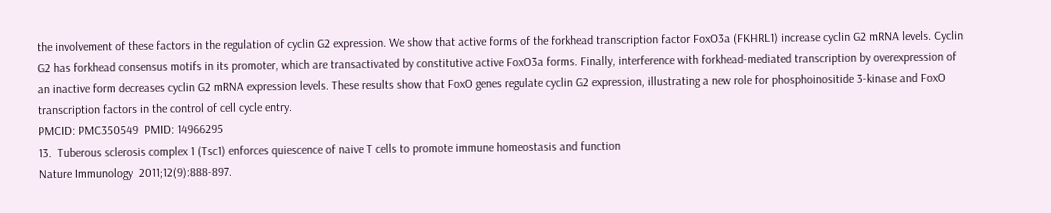the involvement of these factors in the regulation of cyclin G2 expression. We show that active forms of the forkhead transcription factor FoxO3a (FKHRL1) increase cyclin G2 mRNA levels. Cyclin G2 has forkhead consensus motifs in its promoter, which are transactivated by constitutive active FoxO3a forms. Finally, interference with forkhead-mediated transcription by overexpression of an inactive form decreases cyclin G2 mRNA expression levels. These results show that FoxO genes regulate cyclin G2 expression, illustrating a new role for phosphoinositide 3-kinase and FoxO transcription factors in the control of cell cycle entry.
PMCID: PMC350549  PMID: 14966295
13.  Tuberous sclerosis complex 1 (Tsc1) enforces quiescence of naive T cells to promote immune homeostasis and function
Nature Immunology  2011;12(9):888-897.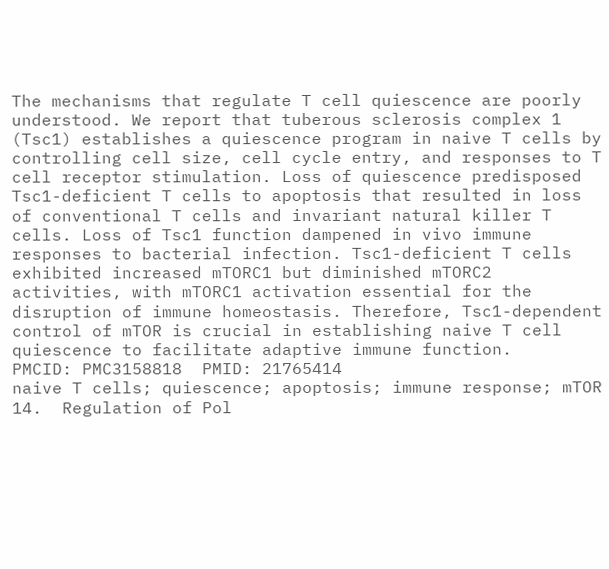The mechanisms that regulate T cell quiescence are poorly understood. We report that tuberous sclerosis complex 1 (Tsc1) establishes a quiescence program in naive T cells by controlling cell size, cell cycle entry, and responses to T cell receptor stimulation. Loss of quiescence predisposed Tsc1-deficient T cells to apoptosis that resulted in loss of conventional T cells and invariant natural killer T cells. Loss of Tsc1 function dampened in vivo immune responses to bacterial infection. Tsc1-deficient T cells exhibited increased mTORC1 but diminished mTORC2 activities, with mTORC1 activation essential for the disruption of immune homeostasis. Therefore, Tsc1-dependent control of mTOR is crucial in establishing naive T cell quiescence to facilitate adaptive immune function.
PMCID: PMC3158818  PMID: 21765414
naive T cells; quiescence; apoptosis; immune response; mTOR
14.  Regulation of Pol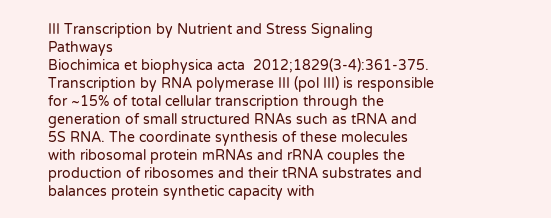III Transcription by Nutrient and Stress Signaling Pathways
Biochimica et biophysica acta  2012;1829(3-4):361-375.
Transcription by RNA polymerase III (pol III) is responsible for ~15% of total cellular transcription through the generation of small structured RNAs such as tRNA and 5S RNA. The coordinate synthesis of these molecules with ribosomal protein mRNAs and rRNA couples the production of ribosomes and their tRNA substrates and balances protein synthetic capacity with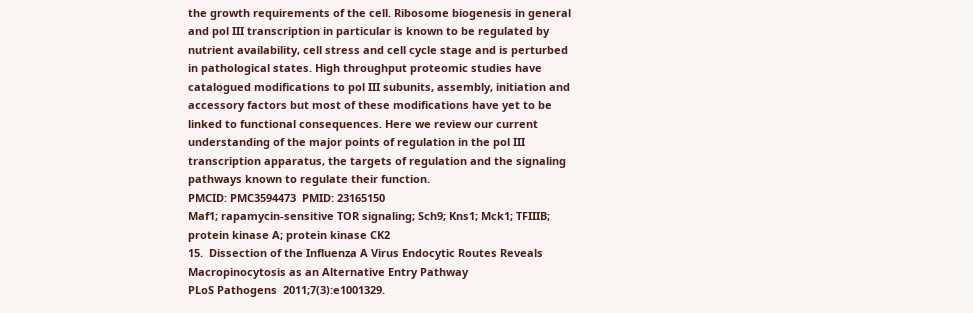the growth requirements of the cell. Ribosome biogenesis in general and pol III transcription in particular is known to be regulated by nutrient availability, cell stress and cell cycle stage and is perturbed in pathological states. High throughput proteomic studies have catalogued modifications to pol III subunits, assembly, initiation and accessory factors but most of these modifications have yet to be linked to functional consequences. Here we review our current understanding of the major points of regulation in the pol III transcription apparatus, the targets of regulation and the signaling pathways known to regulate their function.
PMCID: PMC3594473  PMID: 23165150
Maf1; rapamycin-sensitive TOR signaling; Sch9; Kns1; Mck1; TFIIIB; protein kinase A; protein kinase CK2
15.  Dissection of the Influenza A Virus Endocytic Routes Reveals Macropinocytosis as an Alternative Entry Pathway
PLoS Pathogens  2011;7(3):e1001329.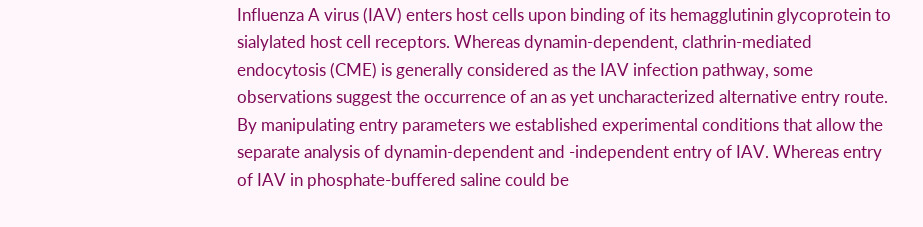Influenza A virus (IAV) enters host cells upon binding of its hemagglutinin glycoprotein to sialylated host cell receptors. Whereas dynamin-dependent, clathrin-mediated endocytosis (CME) is generally considered as the IAV infection pathway, some observations suggest the occurrence of an as yet uncharacterized alternative entry route. By manipulating entry parameters we established experimental conditions that allow the separate analysis of dynamin-dependent and -independent entry of IAV. Whereas entry of IAV in phosphate-buffered saline could be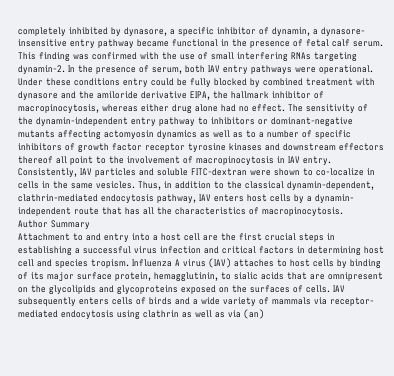completely inhibited by dynasore, a specific inhibitor of dynamin, a dynasore-insensitive entry pathway became functional in the presence of fetal calf serum. This finding was confirmed with the use of small interfering RNAs targeting dynamin-2. In the presence of serum, both IAV entry pathways were operational. Under these conditions entry could be fully blocked by combined treatment with dynasore and the amiloride derivative EIPA, the hallmark inhibitor of macropinocytosis, whereas either drug alone had no effect. The sensitivity of the dynamin-independent entry pathway to inhibitors or dominant-negative mutants affecting actomyosin dynamics as well as to a number of specific inhibitors of growth factor receptor tyrosine kinases and downstream effectors thereof all point to the involvement of macropinocytosis in IAV entry. Consistently, IAV particles and soluble FITC-dextran were shown to co-localize in cells in the same vesicles. Thus, in addition to the classical dynamin-dependent, clathrin-mediated endocytosis pathway, IAV enters host cells by a dynamin-independent route that has all the characteristics of macropinocytosis.
Author Summary
Attachment to and entry into a host cell are the first crucial steps in establishing a successful virus infection and critical factors in determining host cell and species tropism. Influenza A virus (IAV) attaches to host cells by binding of its major surface protein, hemagglutinin, to sialic acids that are omnipresent on the glycolipids and glycoproteins exposed on the surfaces of cells. IAV subsequently enters cells of birds and a wide variety of mammals via receptor-mediated endocytosis using clathrin as well as via (an)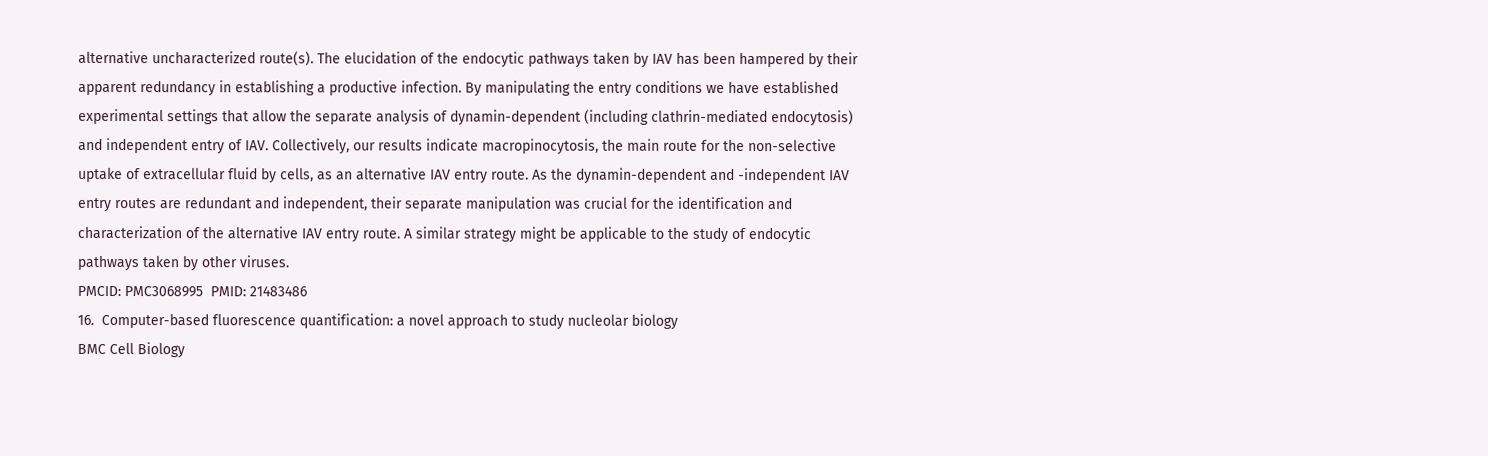alternative uncharacterized route(s). The elucidation of the endocytic pathways taken by IAV has been hampered by their apparent redundancy in establishing a productive infection. By manipulating the entry conditions we have established experimental settings that allow the separate analysis of dynamin-dependent (including clathrin-mediated endocytosis) and independent entry of IAV. Collectively, our results indicate macropinocytosis, the main route for the non-selective uptake of extracellular fluid by cells, as an alternative IAV entry route. As the dynamin-dependent and -independent IAV entry routes are redundant and independent, their separate manipulation was crucial for the identification and characterization of the alternative IAV entry route. A similar strategy might be applicable to the study of endocytic pathways taken by other viruses.
PMCID: PMC3068995  PMID: 21483486
16.  Computer-based fluorescence quantification: a novel approach to study nucleolar biology
BMC Cell Biology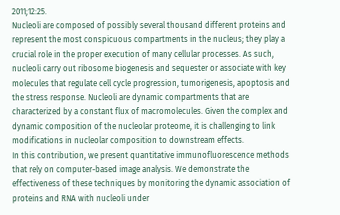2011;12:25.
Nucleoli are composed of possibly several thousand different proteins and represent the most conspicuous compartments in the nucleus; they play a crucial role in the proper execution of many cellular processes. As such, nucleoli carry out ribosome biogenesis and sequester or associate with key molecules that regulate cell cycle progression, tumorigenesis, apoptosis and the stress response. Nucleoli are dynamic compartments that are characterized by a constant flux of macromolecules. Given the complex and dynamic composition of the nucleolar proteome, it is challenging to link modifications in nucleolar composition to downstream effects.
In this contribution, we present quantitative immunofluorescence methods that rely on computer-based image analysis. We demonstrate the effectiveness of these techniques by monitoring the dynamic association of proteins and RNA with nucleoli under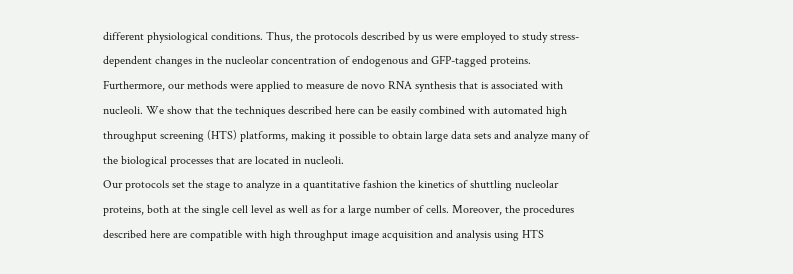different physiological conditions. Thus, the protocols described by us were employed to study stress-dependent changes in the nucleolar concentration of endogenous and GFP-tagged proteins. Furthermore, our methods were applied to measure de novo RNA synthesis that is associated with nucleoli. We show that the techniques described here can be easily combined with automated high throughput screening (HTS) platforms, making it possible to obtain large data sets and analyze many of the biological processes that are located in nucleoli.
Our protocols set the stage to analyze in a quantitative fashion the kinetics of shuttling nucleolar proteins, both at the single cell level as well as for a large number of cells. Moreover, the procedures described here are compatible with high throughput image acquisition and analysis using HTS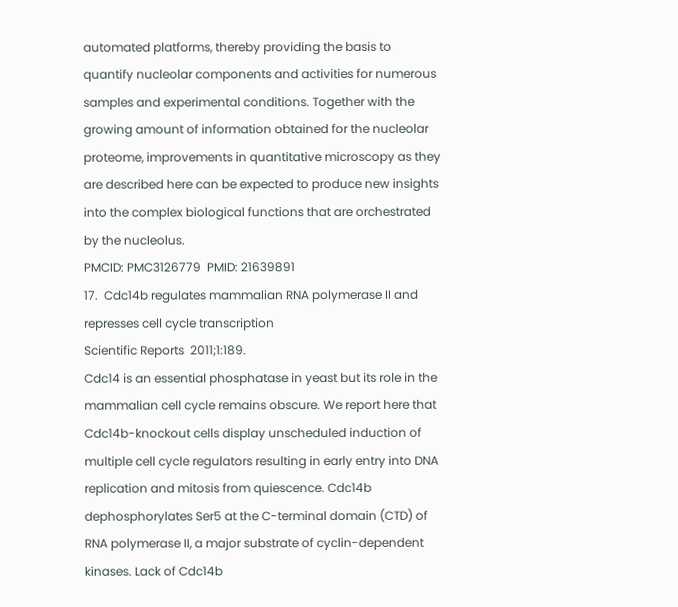automated platforms, thereby providing the basis to quantify nucleolar components and activities for numerous samples and experimental conditions. Together with the growing amount of information obtained for the nucleolar proteome, improvements in quantitative microscopy as they are described here can be expected to produce new insights into the complex biological functions that are orchestrated by the nucleolus.
PMCID: PMC3126779  PMID: 21639891
17.  Cdc14b regulates mammalian RNA polymerase II and represses cell cycle transcription
Scientific Reports  2011;1:189.
Cdc14 is an essential phosphatase in yeast but its role in the mammalian cell cycle remains obscure. We report here that Cdc14b-knockout cells display unscheduled induction of multiple cell cycle regulators resulting in early entry into DNA replication and mitosis from quiescence. Cdc14b dephosphorylates Ser5 at the C-terminal domain (CTD) of RNA polymerase II, a major substrate of cyclin-dependent kinases. Lack of Cdc14b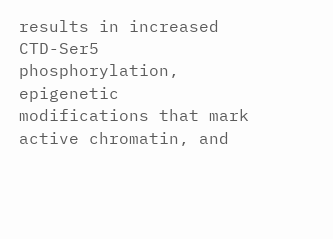results in increased CTD-Ser5 phosphorylation, epigenetic modifications that mark active chromatin, and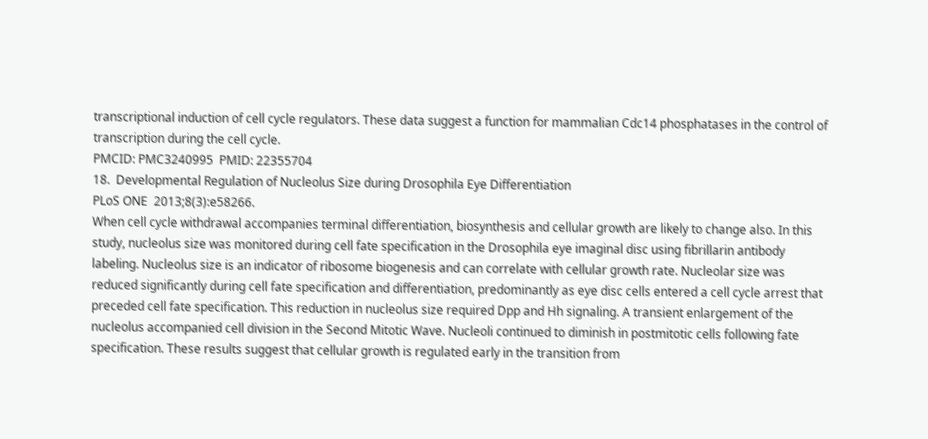transcriptional induction of cell cycle regulators. These data suggest a function for mammalian Cdc14 phosphatases in the control of transcription during the cell cycle.
PMCID: PMC3240995  PMID: 22355704
18.  Developmental Regulation of Nucleolus Size during Drosophila Eye Differentiation
PLoS ONE  2013;8(3):e58266.
When cell cycle withdrawal accompanies terminal differentiation, biosynthesis and cellular growth are likely to change also. In this study, nucleolus size was monitored during cell fate specification in the Drosophila eye imaginal disc using fibrillarin antibody labeling. Nucleolus size is an indicator of ribosome biogenesis and can correlate with cellular growth rate. Nucleolar size was reduced significantly during cell fate specification and differentiation, predominantly as eye disc cells entered a cell cycle arrest that preceded cell fate specification. This reduction in nucleolus size required Dpp and Hh signaling. A transient enlargement of the nucleolus accompanied cell division in the Second Mitotic Wave. Nucleoli continued to diminish in postmitotic cells following fate specification. These results suggest that cellular growth is regulated early in the transition from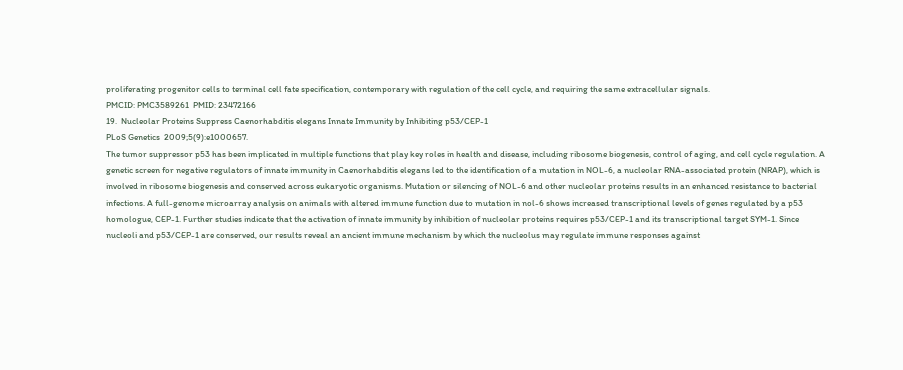proliferating progenitor cells to terminal cell fate specification, contemporary with regulation of the cell cycle, and requiring the same extracellular signals.
PMCID: PMC3589261  PMID: 23472166
19.  Nucleolar Proteins Suppress Caenorhabditis elegans Innate Immunity by Inhibiting p53/CEP-1
PLoS Genetics  2009;5(9):e1000657.
The tumor suppressor p53 has been implicated in multiple functions that play key roles in health and disease, including ribosome biogenesis, control of aging, and cell cycle regulation. A genetic screen for negative regulators of innate immunity in Caenorhabditis elegans led to the identification of a mutation in NOL-6, a nucleolar RNA-associated protein (NRAP), which is involved in ribosome biogenesis and conserved across eukaryotic organisms. Mutation or silencing of NOL-6 and other nucleolar proteins results in an enhanced resistance to bacterial infections. A full-genome microarray analysis on animals with altered immune function due to mutation in nol-6 shows increased transcriptional levels of genes regulated by a p53 homologue, CEP-1. Further studies indicate that the activation of innate immunity by inhibition of nucleolar proteins requires p53/CEP-1 and its transcriptional target SYM-1. Since nucleoli and p53/CEP-1 are conserved, our results reveal an ancient immune mechanism by which the nucleolus may regulate immune responses against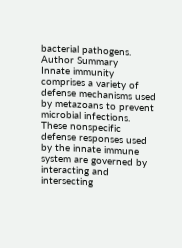bacterial pathogens.
Author Summary
Innate immunity comprises a variety of defense mechanisms used by metazoans to prevent microbial infections. These nonspecific defense responses used by the innate immune system are governed by interacting and intersecting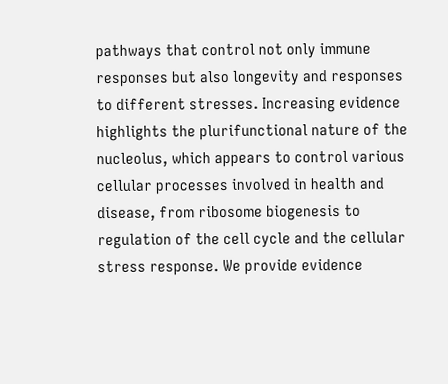pathways that control not only immune responses but also longevity and responses to different stresses. Increasing evidence highlights the plurifunctional nature of the nucleolus, which appears to control various cellular processes involved in health and disease, from ribosome biogenesis to regulation of the cell cycle and the cellular stress response. We provide evidence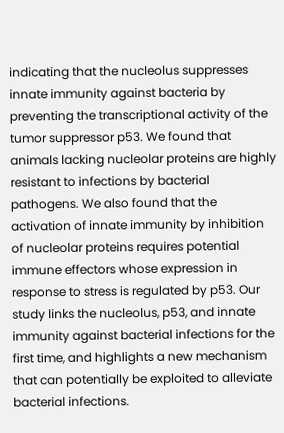indicating that the nucleolus suppresses innate immunity against bacteria by preventing the transcriptional activity of the tumor suppressor p53. We found that animals lacking nucleolar proteins are highly resistant to infections by bacterial pathogens. We also found that the activation of innate immunity by inhibition of nucleolar proteins requires potential immune effectors whose expression in response to stress is regulated by p53. Our study links the nucleolus, p53, and innate immunity against bacterial infections for the first time, and highlights a new mechanism that can potentially be exploited to alleviate bacterial infections.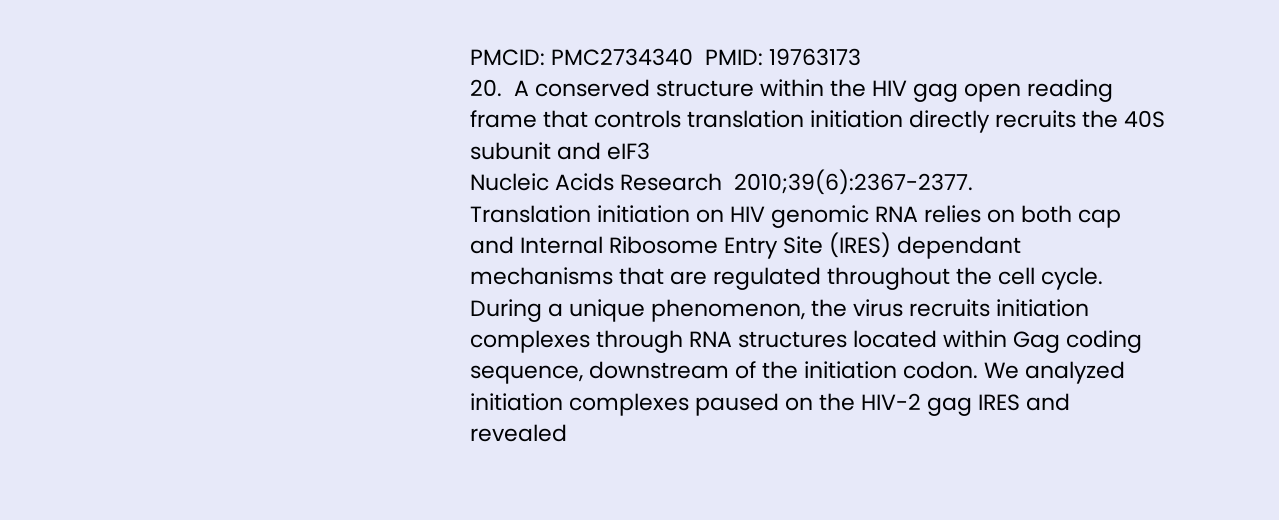PMCID: PMC2734340  PMID: 19763173
20.  A conserved structure within the HIV gag open reading frame that controls translation initiation directly recruits the 40S subunit and eIF3
Nucleic Acids Research  2010;39(6):2367-2377.
Translation initiation on HIV genomic RNA relies on both cap and Internal Ribosome Entry Site (IRES) dependant mechanisms that are regulated throughout the cell cycle. During a unique phenomenon, the virus recruits initiation complexes through RNA structures located within Gag coding sequence, downstream of the initiation codon. We analyzed initiation complexes paused on the HIV-2 gag IRES and revealed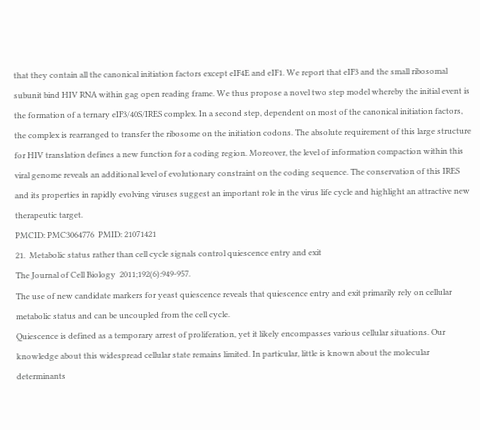that they contain all the canonical initiation factors except eIF4E and eIF1. We report that eIF3 and the small ribosomal subunit bind HIV RNA within gag open reading frame. We thus propose a novel two step model whereby the initial event is the formation of a ternary eIF3/40S/IRES complex. In a second step, dependent on most of the canonical initiation factors, the complex is rearranged to transfer the ribosome on the initiation codons. The absolute requirement of this large structure for HIV translation defines a new function for a coding region. Moreover, the level of information compaction within this viral genome reveals an additional level of evolutionary constraint on the coding sequence. The conservation of this IRES and its properties in rapidly evolving viruses suggest an important role in the virus life cycle and highlight an attractive new therapeutic target.
PMCID: PMC3064776  PMID: 21071421
21.  Metabolic status rather than cell cycle signals control quiescence entry and exit
The Journal of Cell Biology  2011;192(6):949-957.
The use of new candidate markers for yeast quiescence reveals that quiescence entry and exit primarily rely on cellular metabolic status and can be uncoupled from the cell cycle.
Quiescence is defined as a temporary arrest of proliferation, yet it likely encompasses various cellular situations. Our knowledge about this widespread cellular state remains limited. In particular, little is known about the molecular determinants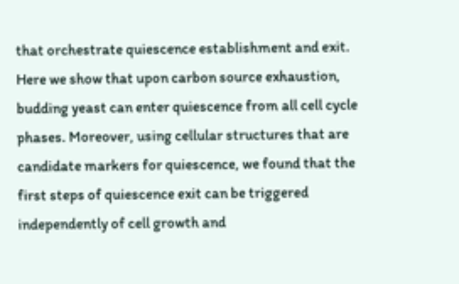that orchestrate quiescence establishment and exit. Here we show that upon carbon source exhaustion, budding yeast can enter quiescence from all cell cycle phases. Moreover, using cellular structures that are candidate markers for quiescence, we found that the first steps of quiescence exit can be triggered independently of cell growth and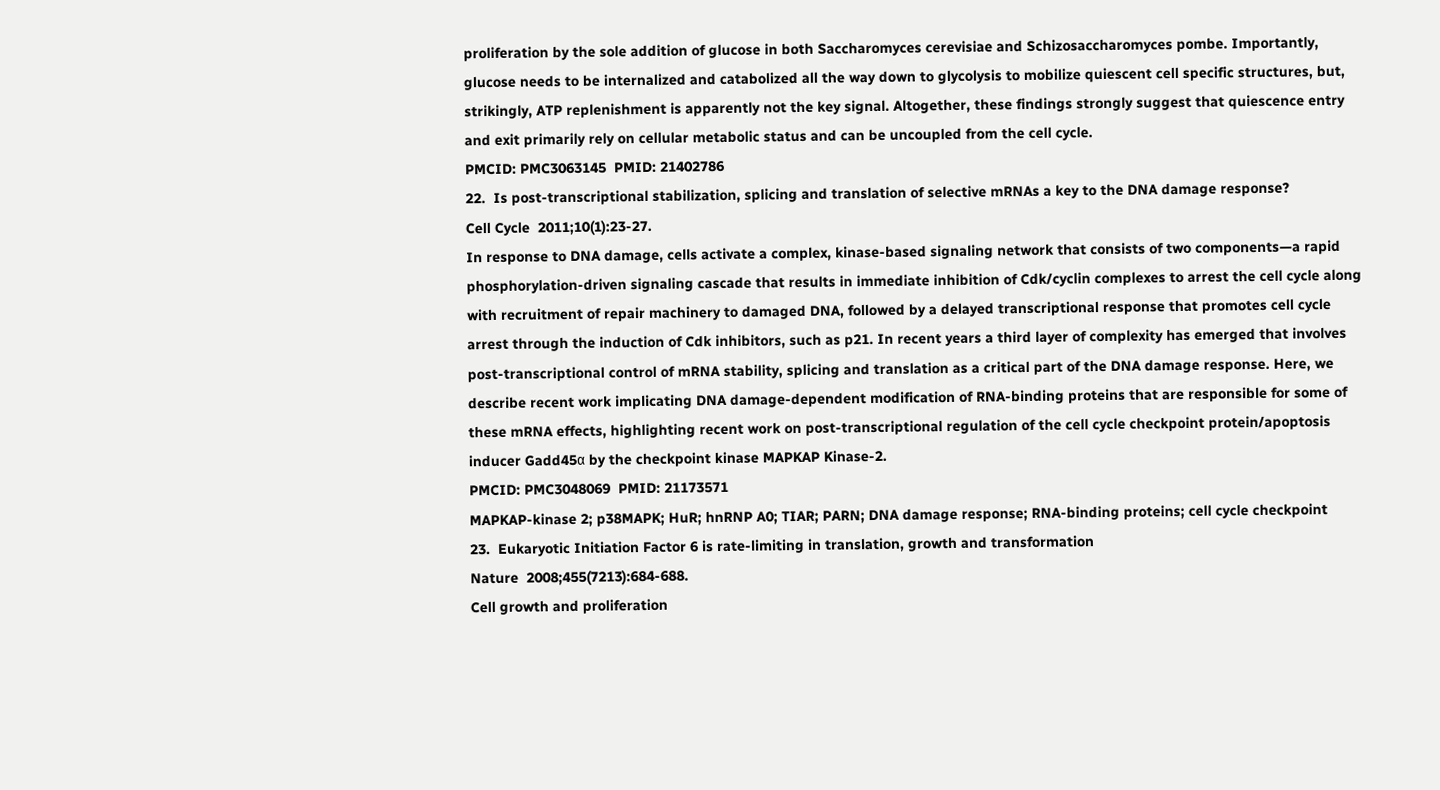proliferation by the sole addition of glucose in both Saccharomyces cerevisiae and Schizosaccharomyces pombe. Importantly, glucose needs to be internalized and catabolized all the way down to glycolysis to mobilize quiescent cell specific structures, but, strikingly, ATP replenishment is apparently not the key signal. Altogether, these findings strongly suggest that quiescence entry and exit primarily rely on cellular metabolic status and can be uncoupled from the cell cycle.
PMCID: PMC3063145  PMID: 21402786
22.  Is post-transcriptional stabilization, splicing and translation of selective mRNAs a key to the DNA damage response?
Cell Cycle  2011;10(1):23-27.
In response to DNA damage, cells activate a complex, kinase-based signaling network that consists of two components—a rapid phosphorylation-driven signaling cascade that results in immediate inhibition of Cdk/cyclin complexes to arrest the cell cycle along with recruitment of repair machinery to damaged DNA, followed by a delayed transcriptional response that promotes cell cycle arrest through the induction of Cdk inhibitors, such as p21. In recent years a third layer of complexity has emerged that involves post-transcriptional control of mRNA stability, splicing and translation as a critical part of the DNA damage response. Here, we describe recent work implicating DNA damage-dependent modification of RNA-binding proteins that are responsible for some of these mRNA effects, highlighting recent work on post-transcriptional regulation of the cell cycle checkpoint protein/apoptosis inducer Gadd45α by the checkpoint kinase MAPKAP Kinase-2.
PMCID: PMC3048069  PMID: 21173571
MAPKAP-kinase 2; p38MAPK; HuR; hnRNP A0; TIAR; PARN; DNA damage response; RNA-binding proteins; cell cycle checkpoint
23.  Eukaryotic Initiation Factor 6 is rate-limiting in translation, growth and transformation
Nature  2008;455(7213):684-688.
Cell growth and proliferation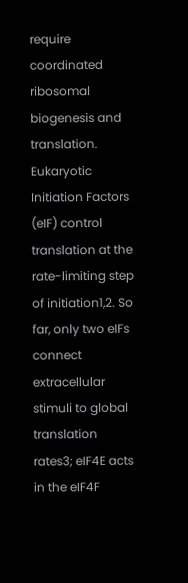require coordinated ribosomal biogenesis and translation. Eukaryotic Initiation Factors (eIF) control translation at the rate-limiting step of initiation1,2. So far, only two eIFs connect extracellular stimuli to global translation rates3; eIF4E acts in the eIF4F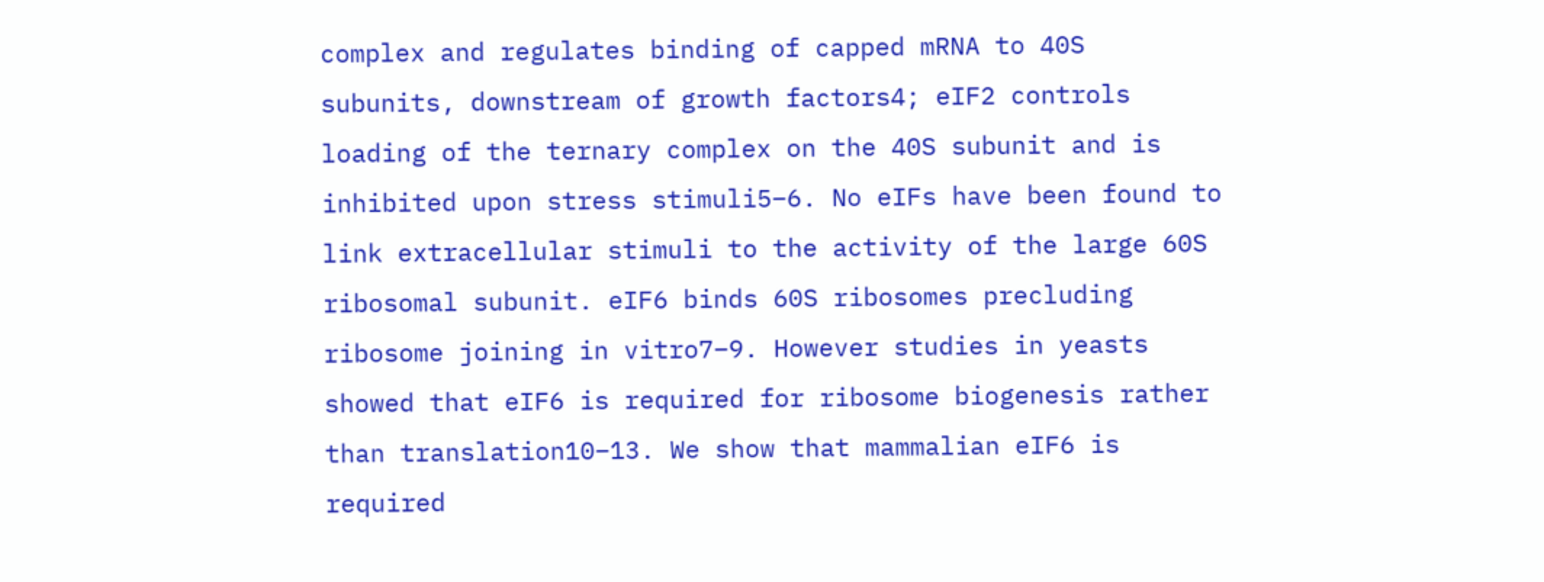complex and regulates binding of capped mRNA to 40S subunits, downstream of growth factors4; eIF2 controls loading of the ternary complex on the 40S subunit and is inhibited upon stress stimuli5–6. No eIFs have been found to link extracellular stimuli to the activity of the large 60S ribosomal subunit. eIF6 binds 60S ribosomes precluding ribosome joining in vitro7–9. However studies in yeasts showed that eIF6 is required for ribosome biogenesis rather than translation10–13. We show that mammalian eIF6 is required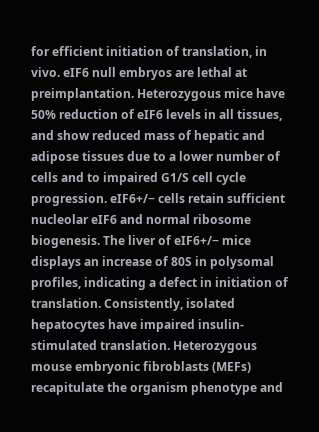for efficient initiation of translation, in vivo. eIF6 null embryos are lethal at preimplantation. Heterozygous mice have 50% reduction of eIF6 levels in all tissues, and show reduced mass of hepatic and adipose tissues due to a lower number of cells and to impaired G1/S cell cycle progression. eIF6+/− cells retain sufficient nucleolar eIF6 and normal ribosome biogenesis. The liver of eIF6+/− mice displays an increase of 80S in polysomal profiles, indicating a defect in initiation of translation. Consistently, isolated hepatocytes have impaired insulin-stimulated translation. Heterozygous mouse embryonic fibroblasts (MEFs) recapitulate the organism phenotype and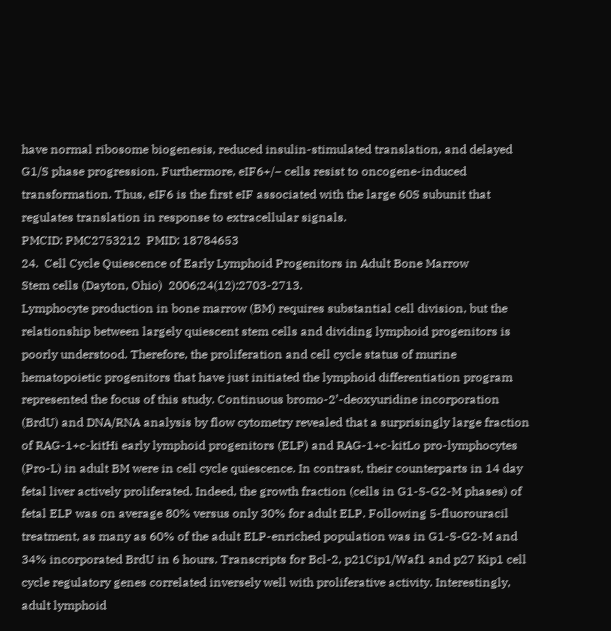have normal ribosome biogenesis, reduced insulin-stimulated translation, and delayed G1/S phase progression. Furthermore, eIF6+/− cells resist to oncogene-induced transformation. Thus, eIF6 is the first eIF associated with the large 60S subunit that regulates translation in response to extracellular signals.
PMCID: PMC2753212  PMID: 18784653
24.  Cell Cycle Quiescence of Early Lymphoid Progenitors in Adult Bone Marrow
Stem cells (Dayton, Ohio)  2006;24(12):2703-2713.
Lymphocyte production in bone marrow (BM) requires substantial cell division, but the relationship between largely quiescent stem cells and dividing lymphoid progenitors is poorly understood. Therefore, the proliferation and cell cycle status of murine hematopoietic progenitors that have just initiated the lymphoid differentiation program represented the focus of this study. Continuous bromo-2’-deoxyuridine incorporation (BrdU) and DNA/RNA analysis by flow cytometry revealed that a surprisingly large fraction of RAG-1+c-kitHi early lymphoid progenitors (ELP) and RAG-1+c-kitLo pro-lymphocytes (Pro-L) in adult BM were in cell cycle quiescence. In contrast, their counterparts in 14 day fetal liver actively proliferated. Indeed, the growth fraction (cells in G1-S-G2-M phases) of fetal ELP was on average 80% versus only 30% for adult ELP. Following 5-fluorouracil treatment, as many as 60% of the adult ELP-enriched population was in G1-S-G2-M and 34% incorporated BrdU in 6 hours. Transcripts for Bcl-2, p21Cip1/Waf1 and p27 Kip1 cell cycle regulatory genes correlated inversely well with proliferative activity. Interestingly, adult lymphoid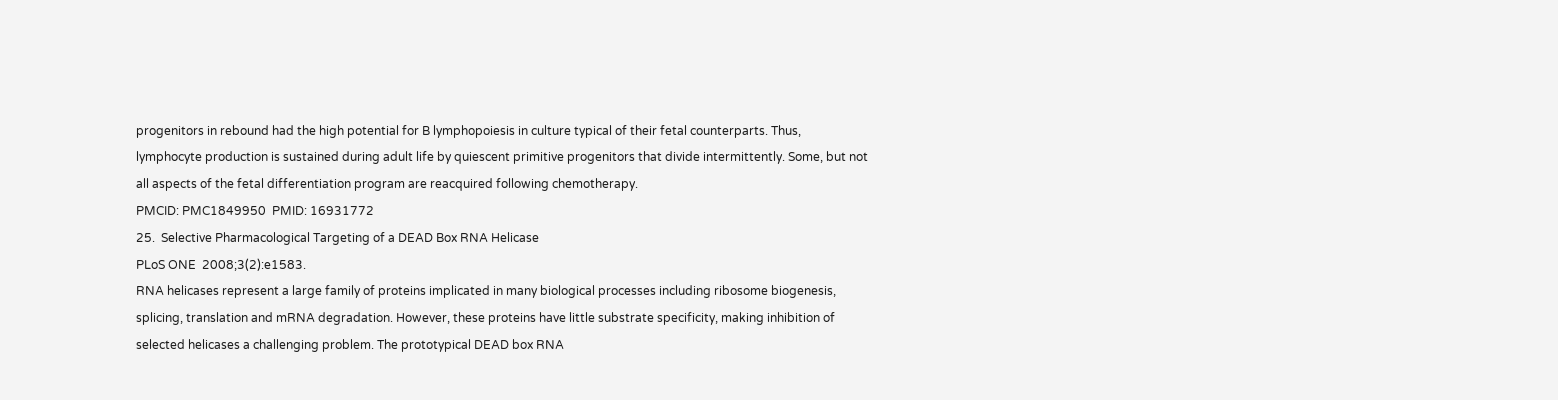progenitors in rebound had the high potential for B lymphopoiesis in culture typical of their fetal counterparts. Thus, lymphocyte production is sustained during adult life by quiescent primitive progenitors that divide intermittently. Some, but not all aspects of the fetal differentiation program are reacquired following chemotherapy.
PMCID: PMC1849950  PMID: 16931772
25.  Selective Pharmacological Targeting of a DEAD Box RNA Helicase
PLoS ONE  2008;3(2):e1583.
RNA helicases represent a large family of proteins implicated in many biological processes including ribosome biogenesis, splicing, translation and mRNA degradation. However, these proteins have little substrate specificity, making inhibition of selected helicases a challenging problem. The prototypical DEAD box RNA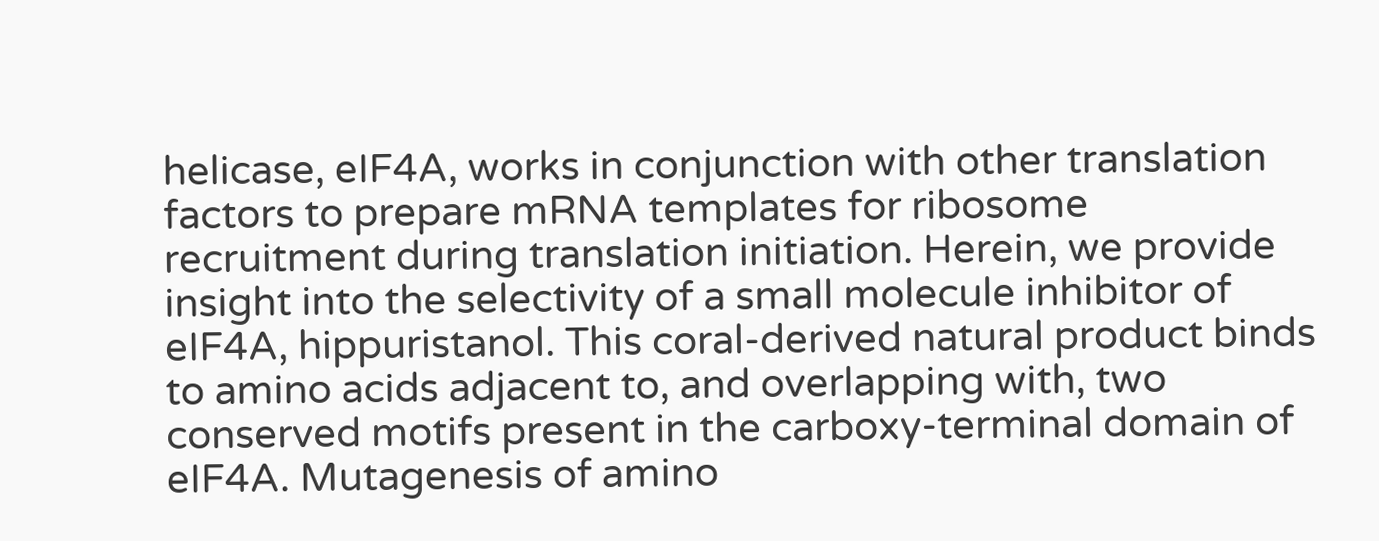helicase, eIF4A, works in conjunction with other translation factors to prepare mRNA templates for ribosome recruitment during translation initiation. Herein, we provide insight into the selectivity of a small molecule inhibitor of eIF4A, hippuristanol. This coral-derived natural product binds to amino acids adjacent to, and overlapping with, two conserved motifs present in the carboxy-terminal domain of eIF4A. Mutagenesis of amino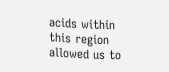acids within this region allowed us to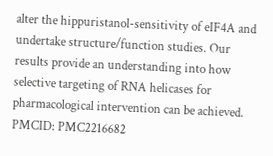alter the hippuristanol-sensitivity of eIF4A and undertake structure/function studies. Our results provide an understanding into how selective targeting of RNA helicases for pharmacological intervention can be achieved.
PMCID: PMC2216682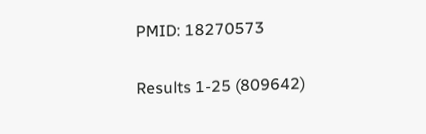PMID: 18270573

Results 1-25 (809642)